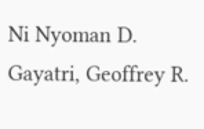Ni Nyoman D. Gayatri, Geoffrey R.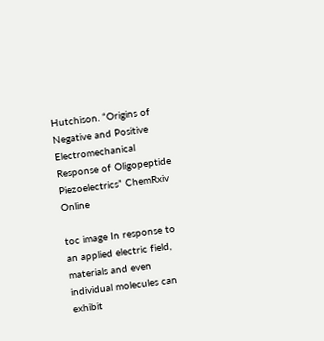Hutchison. “Origins of Negative and Positive Electromechanical Response of Oligopeptide Piezoelectrics” ChemRxiv Online

toc image In response to an applied electric field, materials and even individual molecules can exhibit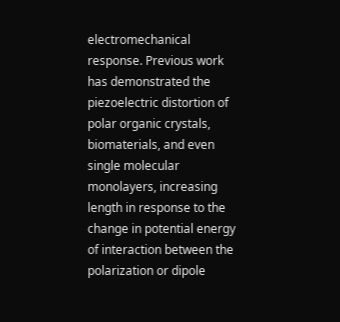electromechanical response. Previous work has demonstrated the piezoelectric distortion of polar organic crystals, biomaterials, and even single molecular monolayers, increasing length in response to the change in potential energy of interaction between the polarization or dipole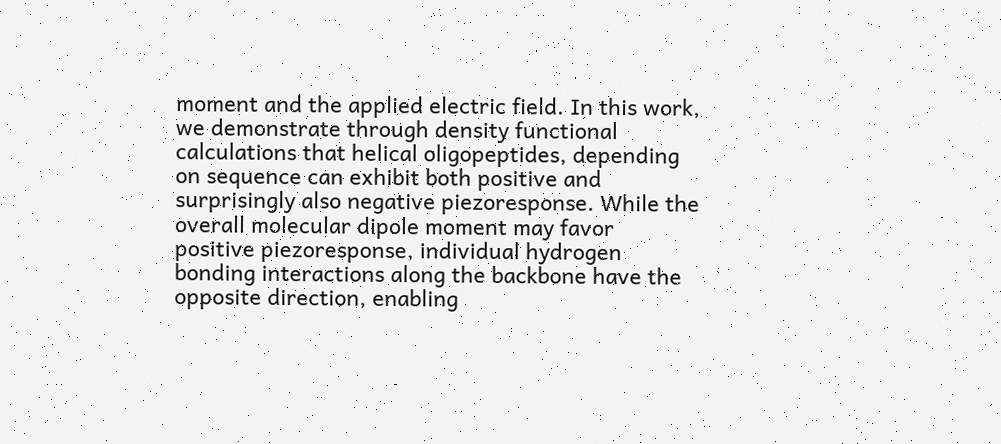moment and the applied electric field. In this work, we demonstrate through density functional calculations that helical oligopeptides, depending on sequence can exhibit both positive and surprisingly also negative piezoresponse. While the overall molecular dipole moment may favor positive piezoresponse, individual hydrogen bonding interactions along the backbone have the opposite direction, enabling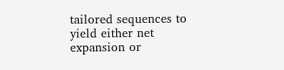tailored sequences to yield either net expansion or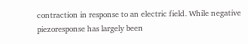contraction in response to an electric field. While negative piezoresponse has largely been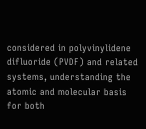considered in polyvinylidene difluoride (PVDF) and related systems, understanding the atomic and molecular basis for both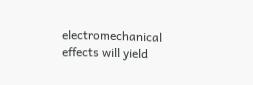electromechanical effects will yield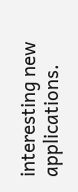interesting new applications.